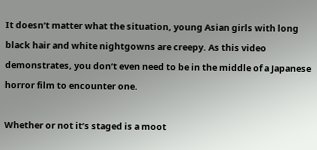It doesn’t matter what the situation, young Asian girls with long black hair and white nightgowns are creepy. As this video demonstrates, you don’t even need to be in the middle of a Japanese horror film to encounter one.

Whether or not it’s staged is a moot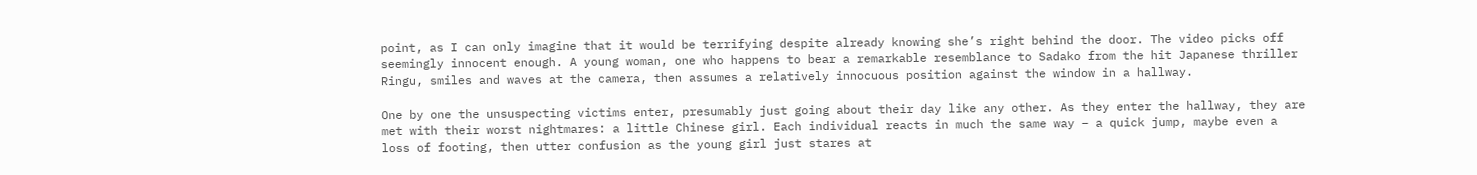point, as I can only imagine that it would be terrifying despite already knowing she’s right behind the door. The video picks off seemingly innocent enough. A young woman, one who happens to bear a remarkable resemblance to Sadako from the hit Japanese thriller Ringu, smiles and waves at the camera, then assumes a relatively innocuous position against the window in a hallway.

One by one the unsuspecting victims enter, presumably just going about their day like any other. As they enter the hallway, they are met with their worst nightmares: a little Chinese girl. Each individual reacts in much the same way – a quick jump, maybe even a loss of footing, then utter confusion as the young girl just stares at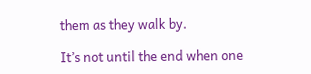them as they walk by.

It’s not until the end when one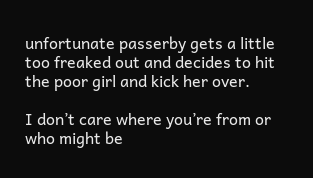unfortunate passerby gets a little too freaked out and decides to hit the poor girl and kick her over.

I don’t care where you’re from or who might be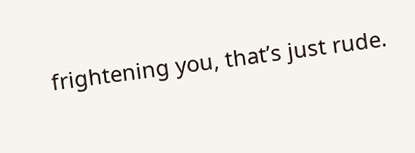frightening you, that’s just rude.